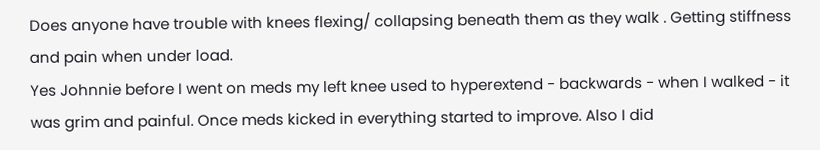Does anyone have trouble with knees flexing/ collapsing beneath them as they walk . Getting stiffness and pain when under load.
Yes Johnnie before I went on meds my left knee used to hyperextend - backwards - when I walked - it was grim and painful. Once meds kicked in everything started to improve. Also I did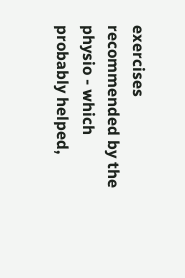exercises recommended by the physio - which probably helped,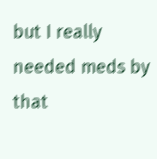but I really needed meds by that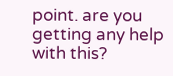point. are you getting any help with this?